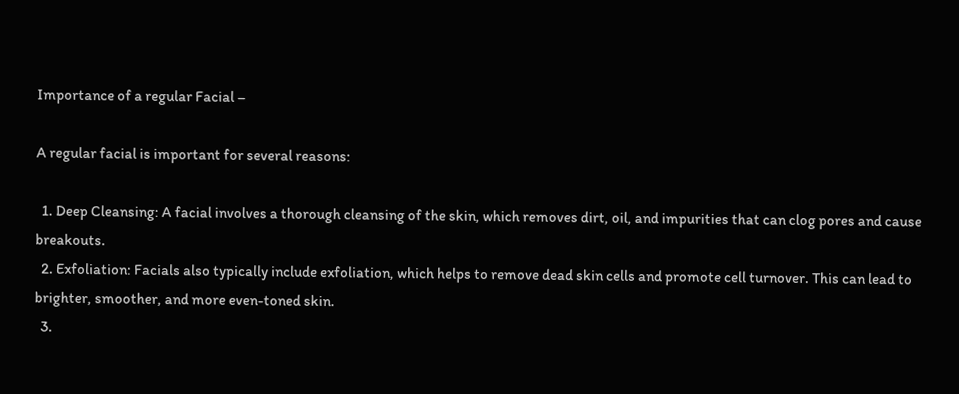Importance of a regular Facial –

A regular facial is important for several reasons:

  1. Deep Cleansing: A facial involves a thorough cleansing of the skin, which removes dirt, oil, and impurities that can clog pores and cause breakouts.
  2. Exfoliation: Facials also typically include exfoliation, which helps to remove dead skin cells and promote cell turnover. This can lead to brighter, smoother, and more even-toned skin.
  3.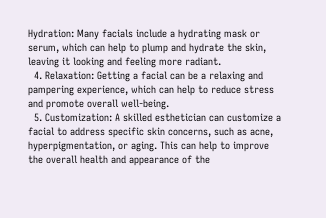Hydration: Many facials include a hydrating mask or serum, which can help to plump and hydrate the skin, leaving it looking and feeling more radiant.
  4. Relaxation: Getting a facial can be a relaxing and pampering experience, which can help to reduce stress and promote overall well-being.
  5. Customization: A skilled esthetician can customize a facial to address specific skin concerns, such as acne, hyperpigmentation, or aging. This can help to improve the overall health and appearance of the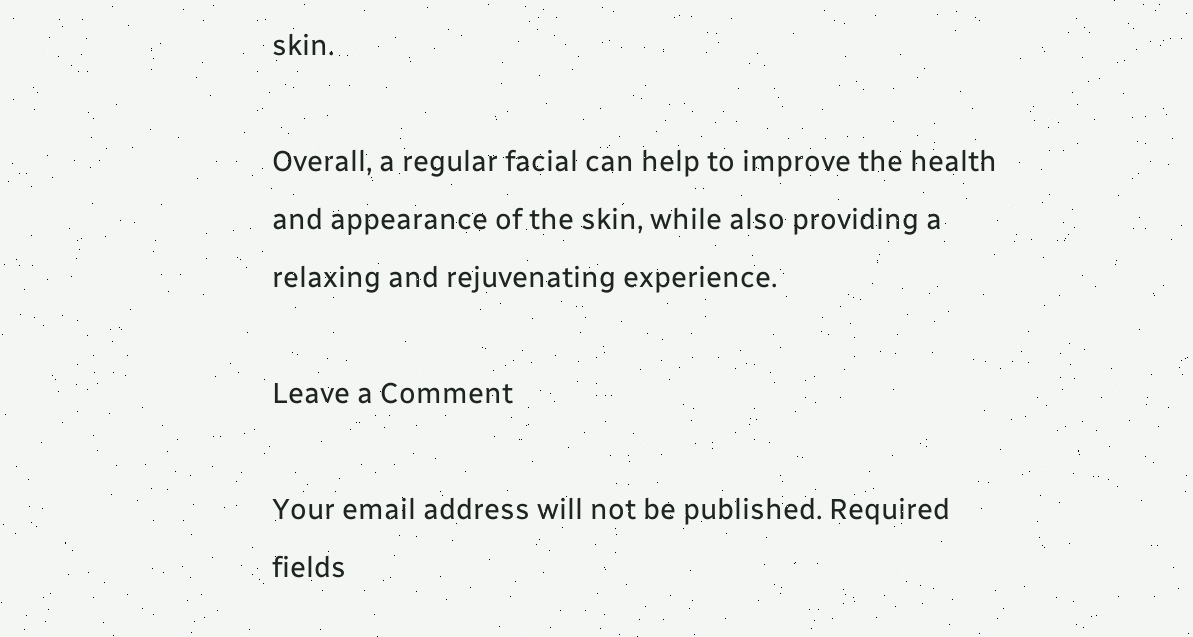skin.

Overall, a regular facial can help to improve the health and appearance of the skin, while also providing a relaxing and rejuvenating experience.

Leave a Comment

Your email address will not be published. Required fields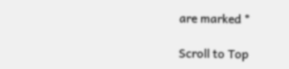are marked *

Scroll to Top